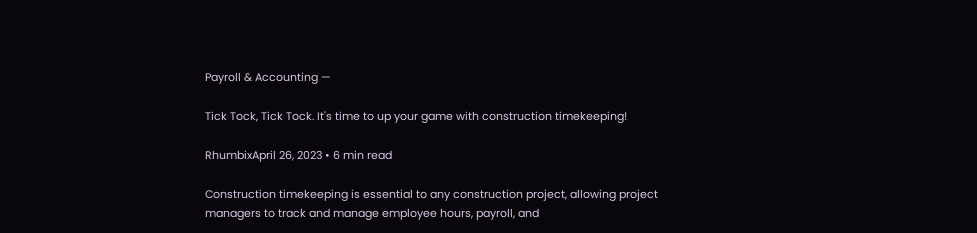Payroll & Accounting —

Tick Tock, Tick Tock. It's time to up your game with construction timekeeping!

RhumbixApril 26, 2023 • 6 min read

Construction timekeeping is essential to any construction project, allowing project managers to track and manage employee hours, payroll, and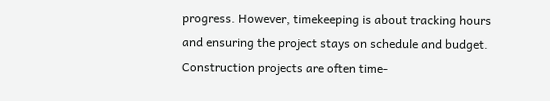progress. However, timekeeping is about tracking hours and ensuring the project stays on schedule and budget. Construction projects are often time-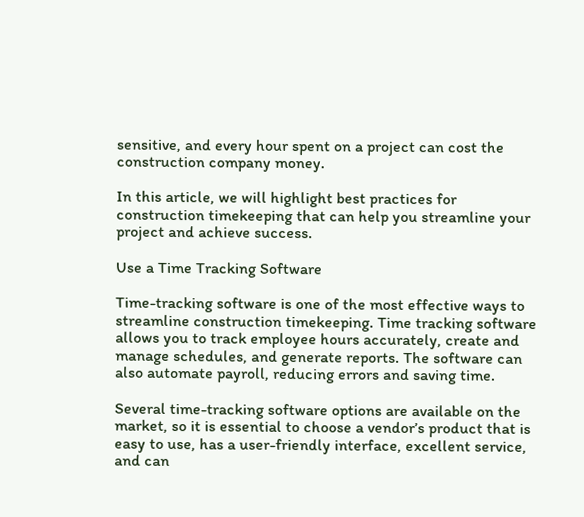sensitive, and every hour spent on a project can cost the construction company money.

In this article, we will highlight best practices for construction timekeeping that can help you streamline your project and achieve success.

Use a Time Tracking Software

Time-tracking software is one of the most effective ways to streamline construction timekeeping. Time tracking software allows you to track employee hours accurately, create and manage schedules, and generate reports. The software can also automate payroll, reducing errors and saving time.

Several time-tracking software options are available on the market, so it is essential to choose a vendor’s product that is easy to use, has a user-friendly interface, excellent service, and can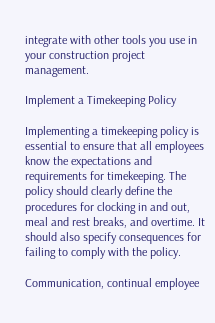integrate with other tools you use in your construction project management.

Implement a Timekeeping Policy

Implementing a timekeeping policy is essential to ensure that all employees know the expectations and requirements for timekeeping. The policy should clearly define the procedures for clocking in and out, meal and rest breaks, and overtime. It should also specify consequences for failing to comply with the policy.

Communication, continual employee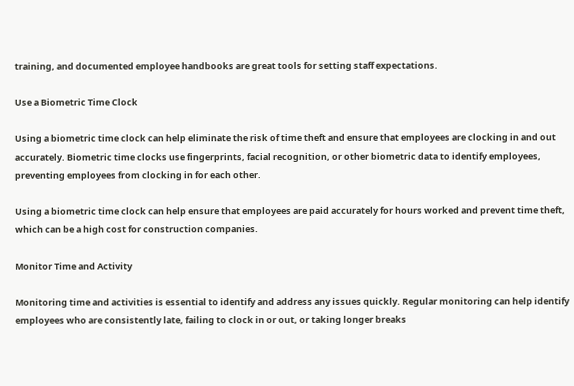training, and documented employee handbooks are great tools for setting staff expectations.

Use a Biometric Time Clock

Using a biometric time clock can help eliminate the risk of time theft and ensure that employees are clocking in and out accurately. Biometric time clocks use fingerprints, facial recognition, or other biometric data to identify employees, preventing employees from clocking in for each other.

Using a biometric time clock can help ensure that employees are paid accurately for hours worked and prevent time theft, which can be a high cost for construction companies.

Monitor Time and Activity

Monitoring time and activities is essential to identify and address any issues quickly. Regular monitoring can help identify employees who are consistently late, failing to clock in or out, or taking longer breaks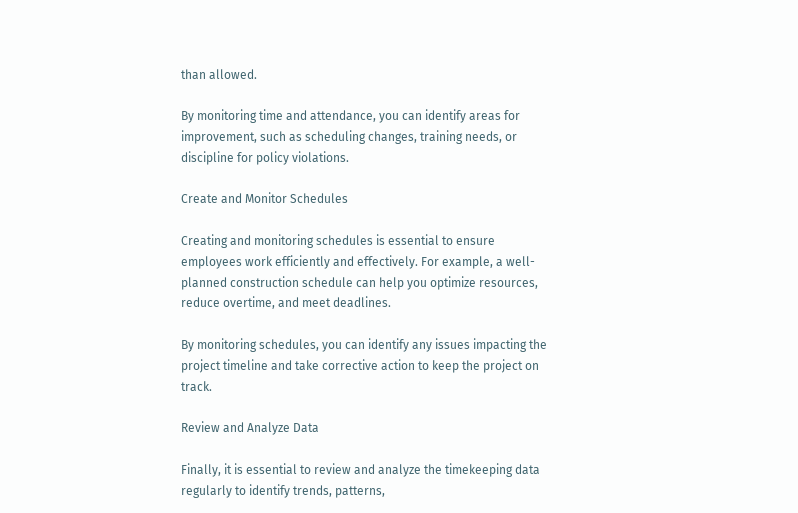than allowed.

By monitoring time and attendance, you can identify areas for improvement, such as scheduling changes, training needs, or discipline for policy violations.

Create and Monitor Schedules

Creating and monitoring schedules is essential to ensure employees work efficiently and effectively. For example, a well-planned construction schedule can help you optimize resources, reduce overtime, and meet deadlines.

By monitoring schedules, you can identify any issues impacting the project timeline and take corrective action to keep the project on track.

Review and Analyze Data

Finally, it is essential to review and analyze the timekeeping data regularly to identify trends, patterns,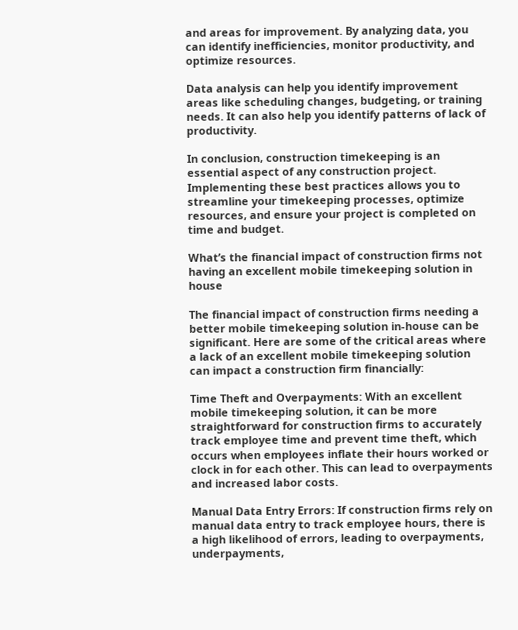and areas for improvement. By analyzing data, you can identify inefficiencies, monitor productivity, and optimize resources.

Data analysis can help you identify improvement areas like scheduling changes, budgeting, or training needs. It can also help you identify patterns of lack of productivity.

In conclusion, construction timekeeping is an essential aspect of any construction project. Implementing these best practices allows you to streamline your timekeeping processes, optimize resources, and ensure your project is completed on time and budget.

What’s the financial impact of construction firms not having an excellent mobile timekeeping solution in house

The financial impact of construction firms needing a better mobile timekeeping solution in-house can be significant. Here are some of the critical areas where a lack of an excellent mobile timekeeping solution can impact a construction firm financially:

Time Theft and Overpayments: With an excellent mobile timekeeping solution, it can be more straightforward for construction firms to accurately track employee time and prevent time theft, which occurs when employees inflate their hours worked or clock in for each other. This can lead to overpayments and increased labor costs.

Manual Data Entry Errors: If construction firms rely on manual data entry to track employee hours, there is a high likelihood of errors, leading to overpayments, underpayments,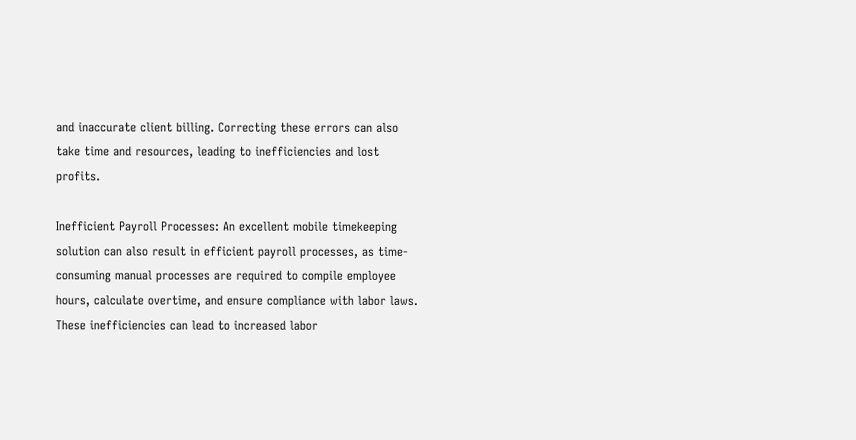and inaccurate client billing. Correcting these errors can also take time and resources, leading to inefficiencies and lost profits.

Inefficient Payroll Processes: An excellent mobile timekeeping solution can also result in efficient payroll processes, as time-consuming manual processes are required to compile employee hours, calculate overtime, and ensure compliance with labor laws. These inefficiencies can lead to increased labor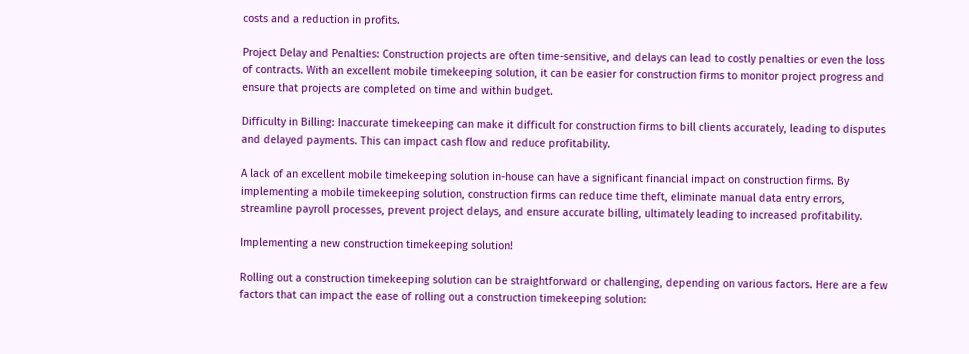costs and a reduction in profits.

Project Delay and Penalties: Construction projects are often time-sensitive, and delays can lead to costly penalties or even the loss of contracts. With an excellent mobile timekeeping solution, it can be easier for construction firms to monitor project progress and ensure that projects are completed on time and within budget.

Difficulty in Billing: Inaccurate timekeeping can make it difficult for construction firms to bill clients accurately, leading to disputes and delayed payments. This can impact cash flow and reduce profitability.

A lack of an excellent mobile timekeeping solution in-house can have a significant financial impact on construction firms. By implementing a mobile timekeeping solution, construction firms can reduce time theft, eliminate manual data entry errors, streamline payroll processes, prevent project delays, and ensure accurate billing, ultimately leading to increased profitability.

Implementing a new construction timekeeping solution!

Rolling out a construction timekeeping solution can be straightforward or challenging, depending on various factors. Here are a few factors that can impact the ease of rolling out a construction timekeeping solution: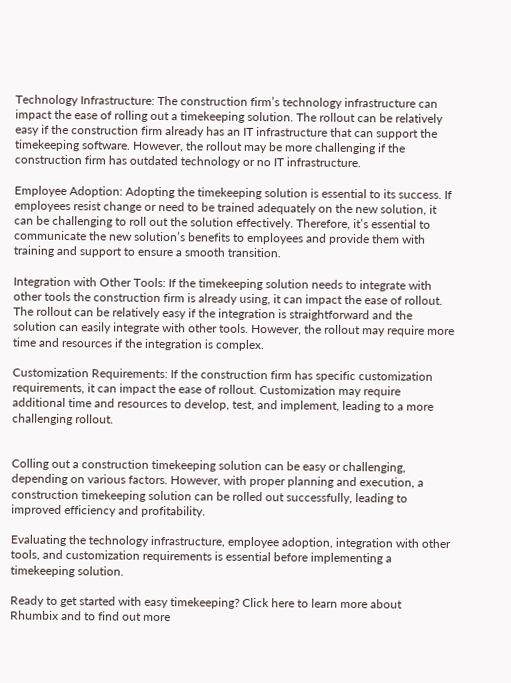Technology Infrastructure: The construction firm’s technology infrastructure can impact the ease of rolling out a timekeeping solution. The rollout can be relatively easy if the construction firm already has an IT infrastructure that can support the timekeeping software. However, the rollout may be more challenging if the construction firm has outdated technology or no IT infrastructure.

Employee Adoption: Adopting the timekeeping solution is essential to its success. If employees resist change or need to be trained adequately on the new solution, it can be challenging to roll out the solution effectively. Therefore, it’s essential to communicate the new solution’s benefits to employees and provide them with training and support to ensure a smooth transition.

Integration with Other Tools: If the timekeeping solution needs to integrate with other tools the construction firm is already using, it can impact the ease of rollout. The rollout can be relatively easy if the integration is straightforward and the solution can easily integrate with other tools. However, the rollout may require more time and resources if the integration is complex.

Customization Requirements: If the construction firm has specific customization requirements, it can impact the ease of rollout. Customization may require additional time and resources to develop, test, and implement, leading to a more challenging rollout.


Colling out a construction timekeeping solution can be easy or challenging, depending on various factors. However, with proper planning and execution, a construction timekeeping solution can be rolled out successfully, leading to improved efficiency and profitability.

Evaluating the technology infrastructure, employee adoption, integration with other tools, and customization requirements is essential before implementing a timekeeping solution.

Ready to get started with easy timekeeping? Click here to learn more about Rhumbix and to find out more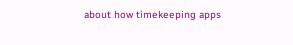about how timekeeping apps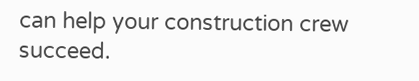can help your construction crew succeed.